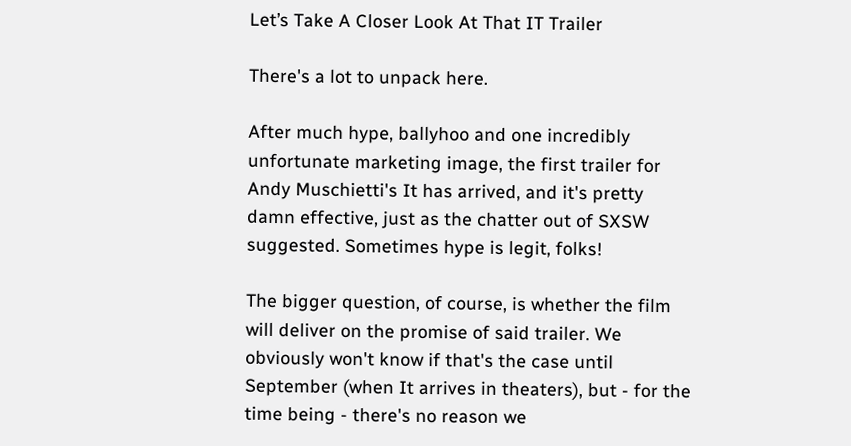Let’s Take A Closer Look At That IT Trailer

There's a lot to unpack here.

After much hype, ballyhoo and one incredibly unfortunate marketing image, the first trailer for Andy Muschietti's It has arrived, and it's pretty damn effective, just as the chatter out of SXSW suggested. Sometimes hype is legit, folks!

The bigger question, of course, is whether the film will deliver on the promise of said trailer. We obviously won't know if that's the case until September (when It arrives in theaters), but - for the time being - there's no reason we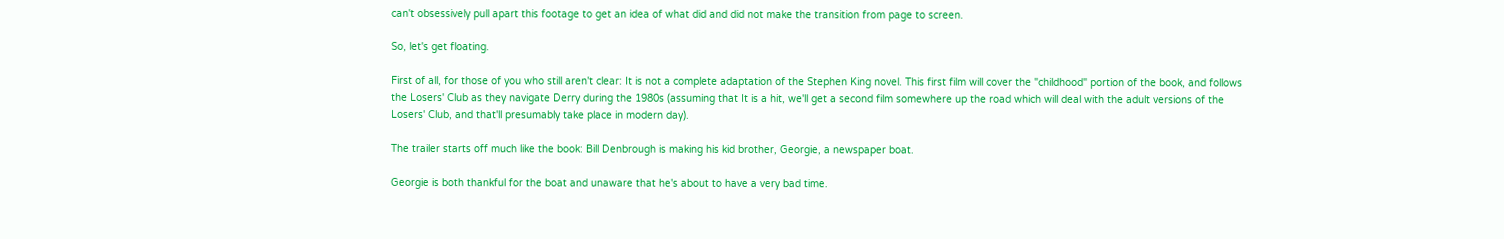can't obsessively pull apart this footage to get an idea of what did and did not make the transition from page to screen.

So, let's get floating.

First of all, for those of you who still aren't clear: It is not a complete adaptation of the Stephen King novel. This first film will cover the "childhood" portion of the book, and follows the Losers' Club as they navigate Derry during the 1980s (assuming that It is a hit, we'll get a second film somewhere up the road which will deal with the adult versions of the Losers' Club, and that'll presumably take place in modern day).

The trailer starts off much like the book: Bill Denbrough is making his kid brother, Georgie, a newspaper boat.

Georgie is both thankful for the boat and unaware that he's about to have a very bad time.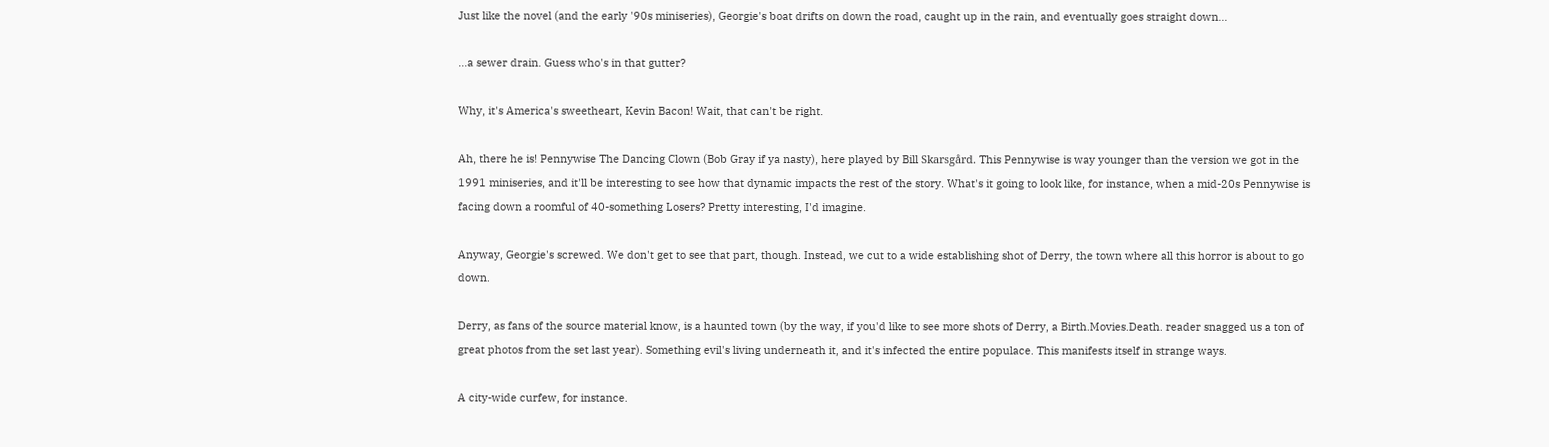Just like the novel (and the early '90s miniseries), Georgie's boat drifts on down the road, caught up in the rain, and eventually goes straight down...

...a sewer drain. Guess who's in that gutter?

Why, it's America's sweetheart, Kevin Bacon! Wait, that can't be right.

Ah, there he is! Pennywise The Dancing Clown (Bob Gray if ya nasty), here played by Bill Skarsgård. This Pennywise is way younger than the version we got in the 1991 miniseries, and it'll be interesting to see how that dynamic impacts the rest of the story. What's it going to look like, for instance, when a mid-20s Pennywise is facing down a roomful of 40-something Losers? Pretty interesting, I'd imagine.

Anyway, Georgie's screwed. We don't get to see that part, though. Instead, we cut to a wide establishing shot of Derry, the town where all this horror is about to go down.

Derry, as fans of the source material know, is a haunted town (by the way, if you'd like to see more shots of Derry, a Birth.Movies.Death. reader snagged us a ton of great photos from the set last year). Something evil's living underneath it, and it's infected the entire populace. This manifests itself in strange ways.

A city-wide curfew, for instance.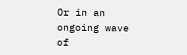Or in an ongoing wave of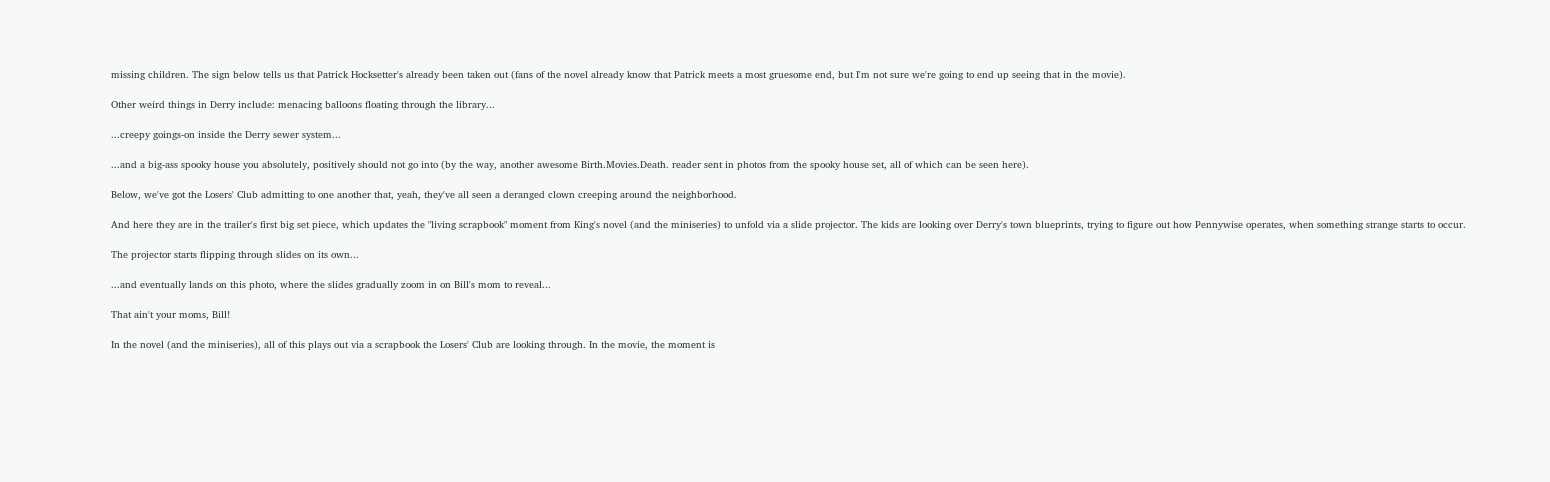missing children. The sign below tells us that Patrick Hocksetter's already been taken out (fans of the novel already know that Patrick meets a most gruesome end, but I'm not sure we're going to end up seeing that in the movie).

Other weird things in Derry include: menacing balloons floating through the library...

...creepy goings-on inside the Derry sewer system...

...and a big-ass spooky house you absolutely, positively should not go into (by the way, another awesome Birth.Movies.Death. reader sent in photos from the spooky house set, all of which can be seen here).

Below, we've got the Losers' Club admitting to one another that, yeah, they've all seen a deranged clown creeping around the neighborhood.

And here they are in the trailer's first big set piece, which updates the "living scrapbook" moment from King's novel (and the miniseries) to unfold via a slide projector. The kids are looking over Derry's town blueprints, trying to figure out how Pennywise operates, when something strange starts to occur.

The projector starts flipping through slides on its own...

...and eventually lands on this photo, where the slides gradually zoom in on Bill's mom to reveal...

That ain't your moms, Bill!

In the novel (and the miniseries), all of this plays out via a scrapbook the Losers' Club are looking through. In the movie, the moment is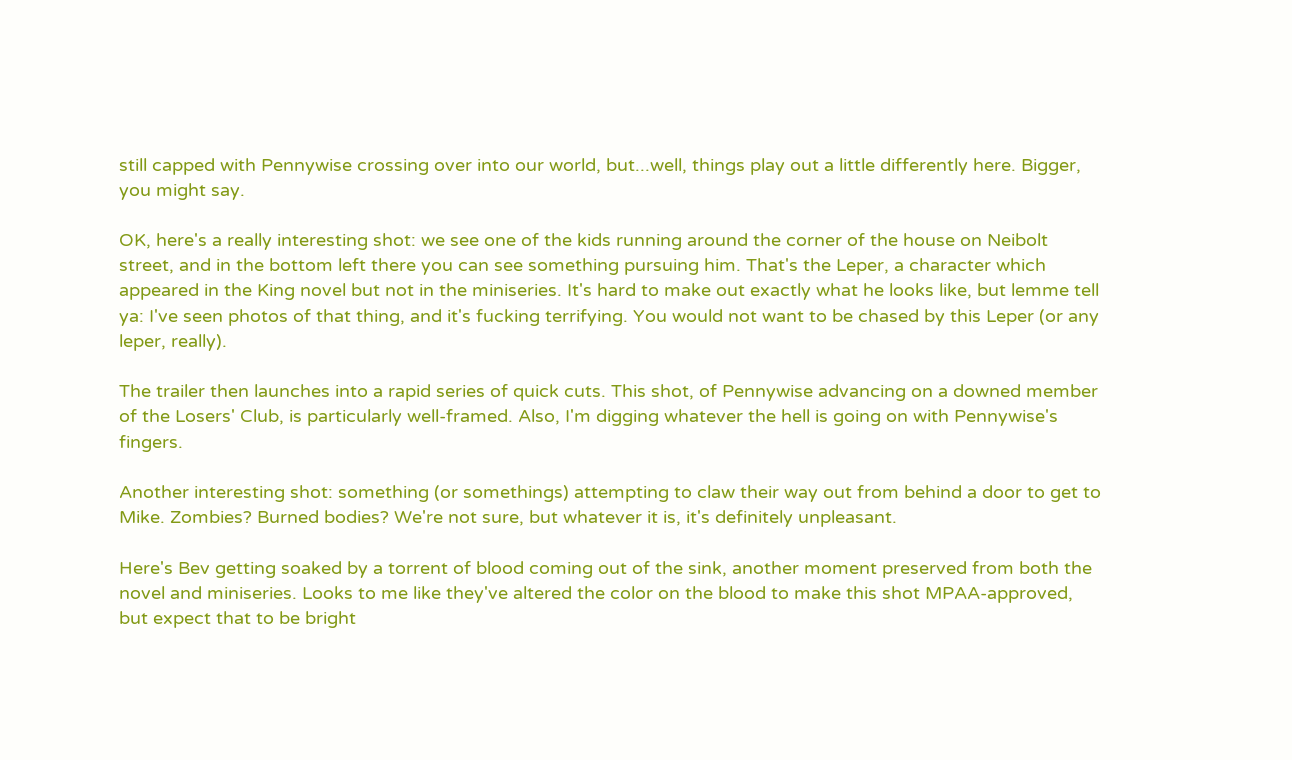still capped with Pennywise crossing over into our world, but...well, things play out a little differently here. Bigger, you might say.

OK, here's a really interesting shot: we see one of the kids running around the corner of the house on Neibolt street, and in the bottom left there you can see something pursuing him. That's the Leper, a character which appeared in the King novel but not in the miniseries. It's hard to make out exactly what he looks like, but lemme tell ya: I've seen photos of that thing, and it's fucking terrifying. You would not want to be chased by this Leper (or any leper, really).

The trailer then launches into a rapid series of quick cuts. This shot, of Pennywise advancing on a downed member of the Losers' Club, is particularly well-framed. Also, I'm digging whatever the hell is going on with Pennywise's fingers.

Another interesting shot: something (or somethings) attempting to claw their way out from behind a door to get to Mike. Zombies? Burned bodies? We're not sure, but whatever it is, it's definitely unpleasant.

Here's Bev getting soaked by a torrent of blood coming out of the sink, another moment preserved from both the novel and miniseries. Looks to me like they've altered the color on the blood to make this shot MPAA-approved, but expect that to be bright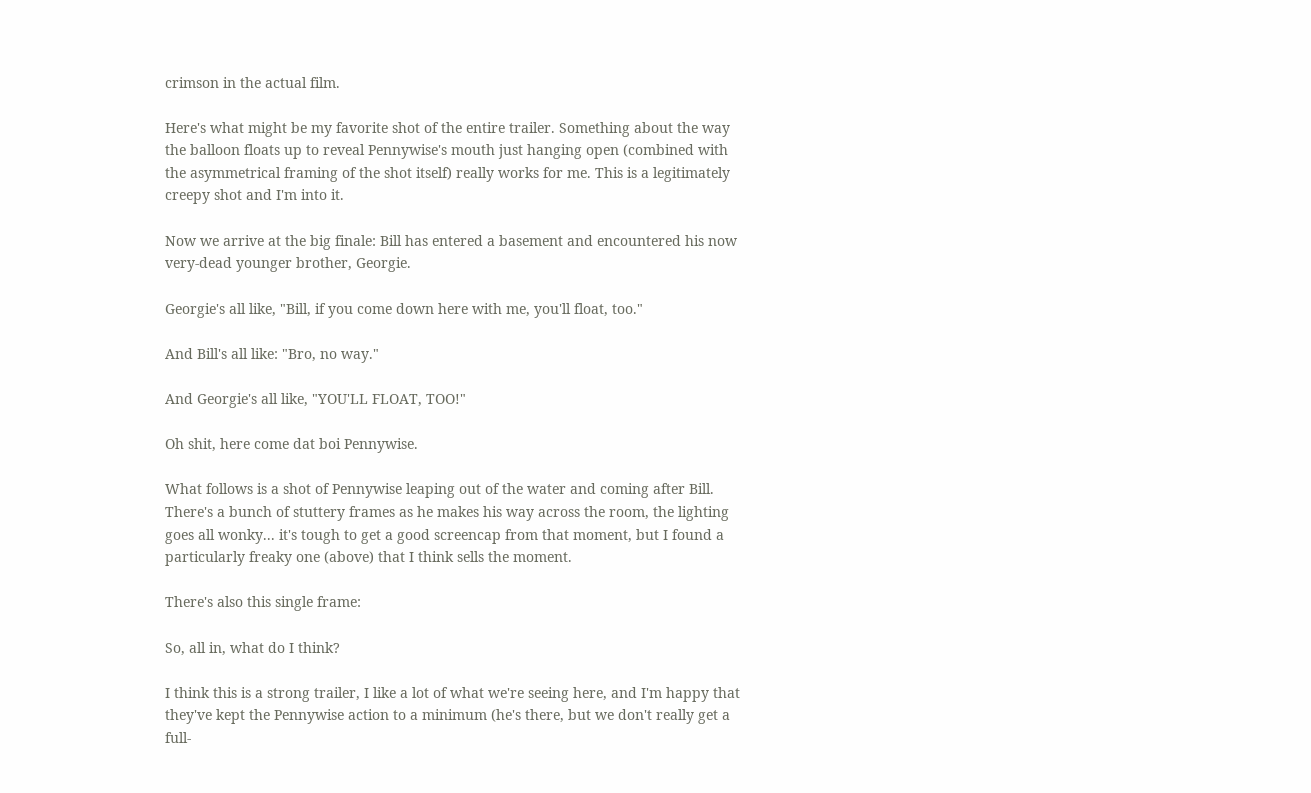crimson in the actual film.

Here's what might be my favorite shot of the entire trailer. Something about the way the balloon floats up to reveal Pennywise's mouth just hanging open (combined with the asymmetrical framing of the shot itself) really works for me. This is a legitimately creepy shot and I'm into it.

Now we arrive at the big finale: Bill has entered a basement and encountered his now very-dead younger brother, Georgie.

Georgie's all like, "Bill, if you come down here with me, you'll float, too."

And Bill's all like: "Bro, no way."

And Georgie's all like, "YOU'LL FLOAT, TOO!"

Oh shit, here come dat boi Pennywise.

What follows is a shot of Pennywise leaping out of the water and coming after Bill. There's a bunch of stuttery frames as he makes his way across the room, the lighting goes all wonky... it's tough to get a good screencap from that moment, but I found a particularly freaky one (above) that I think sells the moment.

There's also this single frame:

So, all in, what do I think?

I think this is a strong trailer, I like a lot of what we're seeing here, and I'm happy that they've kept the Pennywise action to a minimum (he's there, but we don't really get a full-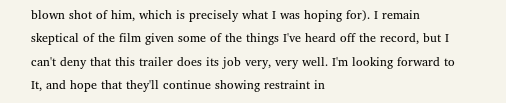blown shot of him, which is precisely what I was hoping for). I remain skeptical of the film given some of the things I've heard off the record, but I can't deny that this trailer does its job very, very well. I'm looking forward to It, and hope that they'll continue showing restraint in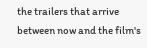the trailers that arrive between now and the film's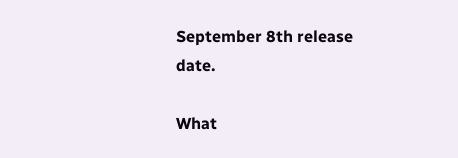September 8th release date.

What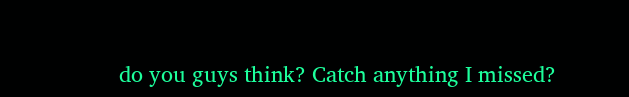do you guys think? Catch anything I missed?